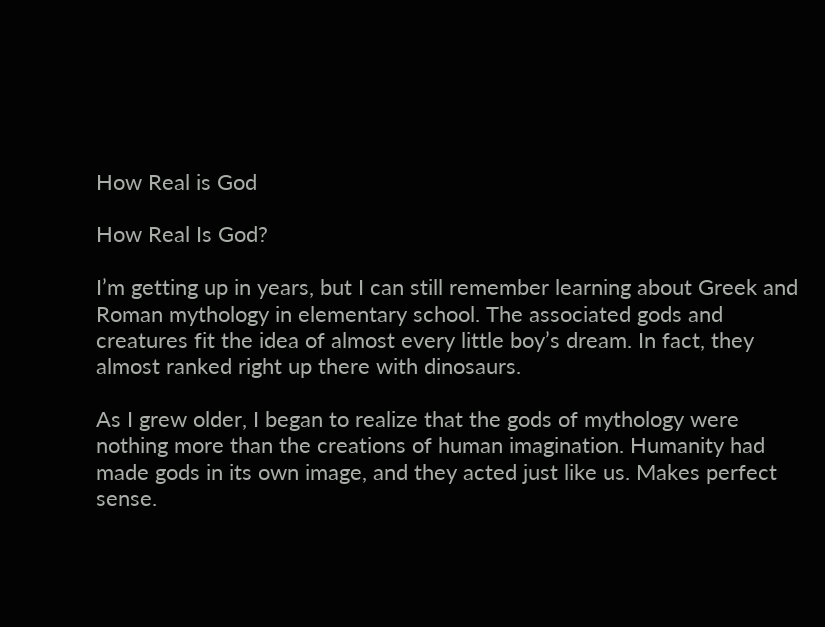How Real is God

How Real Is God?

I’m getting up in years, but I can still remember learning about Greek and Roman mythology in elementary school. The associated gods and creatures fit the idea of almost every little boy’s dream. In fact, they almost ranked right up there with dinosaurs.

As I grew older, I began to realize that the gods of mythology were nothing more than the creations of human imagination. Humanity had made gods in its own image, and they acted just like us. Makes perfect sense.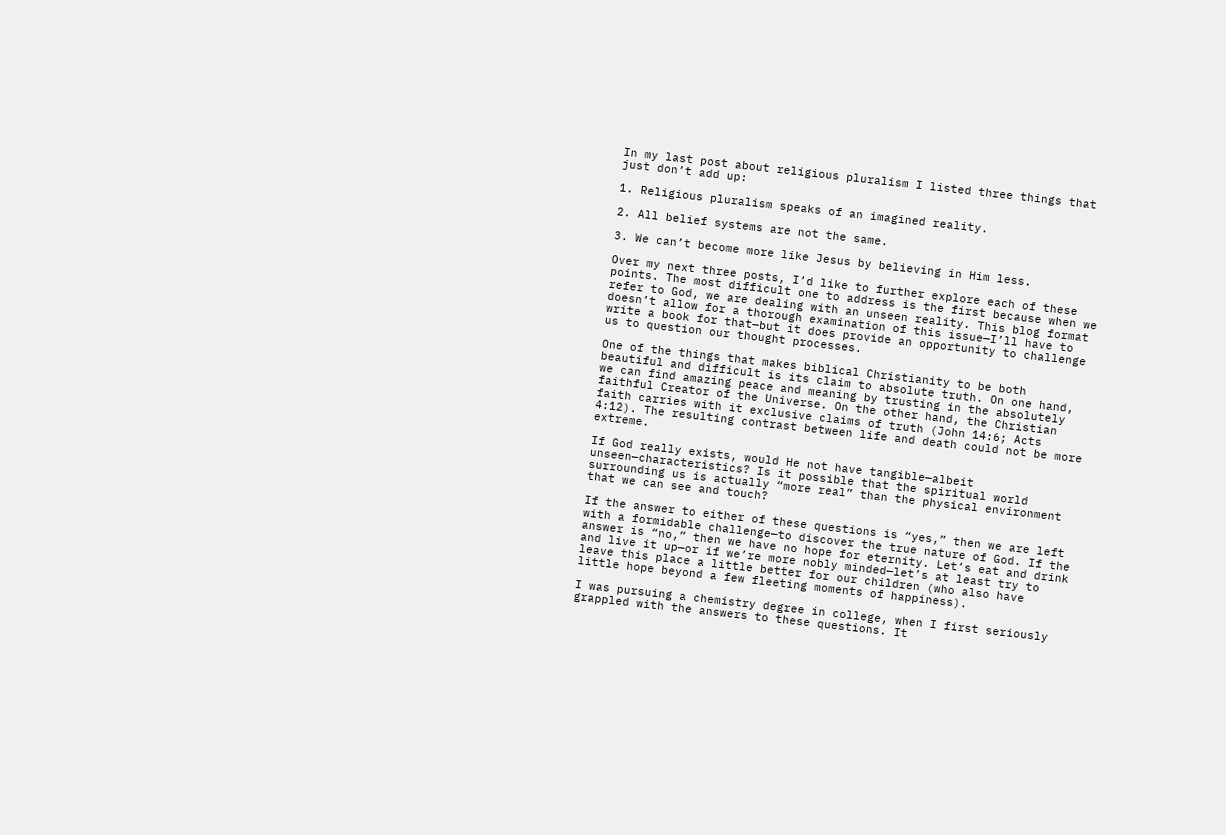In my last post about religious pluralism I listed three things that just don’t add up:

1. Religious pluralism speaks of an imagined reality.

2. All belief systems are not the same.

3. We can’t become more like Jesus by believing in Him less.

Over my next three posts, I’d like to further explore each of these points. The most difficult one to address is the first because when we refer to God, we are dealing with an unseen reality. This blog format doesn’t allow for a thorough examination of this issue—I’ll have to write a book for that—but it does provide an opportunity to challenge us to question our thought processes.

One of the things that makes biblical Christianity to be both beautiful and difficult is its claim to absolute truth. On one hand, we can find amazing peace and meaning by trusting in the absolutely faithful Creator of the Universe. On the other hand, the Christian faith carries with it exclusive claims of truth (John 14:6; Acts 4:12). The resulting contrast between life and death could not be more extreme.

If God really exists, would He not have tangible—albeit unseen—characteristics? Is it possible that the spiritual world surrounding us is actually “more real” than the physical environment that we can see and touch?

If the answer to either of these questions is “yes,” then we are left with a formidable challenge—to discover the true nature of God. If the answer is “no,” then we have no hope for eternity. Let’s eat and drink and live it up—or if we’re more nobly minded—let’s at least try to leave this place a little better for our children (who also have little hope beyond a few fleeting moments of happiness).

I was pursuing a chemistry degree in college, when I first seriously grappled with the answers to these questions. It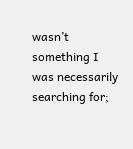wasn’t something I was necessarily searching for;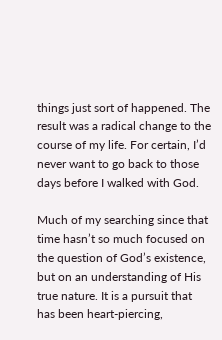things just sort of happened. The result was a radical change to the course of my life. For certain, I’d never want to go back to those days before I walked with God.

Much of my searching since that time hasn’t so much focused on the question of God’s existence, but on an understanding of His true nature. It is a pursuit that has been heart-piercing,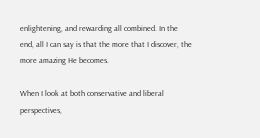enlightening, and rewarding all combined. In the end, all I can say is that the more that I discover, the more amazing He becomes.

When I look at both conservative and liberal perspectives,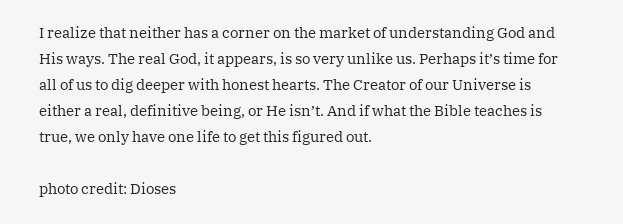I realize that neither has a corner on the market of understanding God and His ways. The real God, it appears, is so very unlike us. Perhaps it’s time for all of us to dig deeper with honest hearts. The Creator of our Universe is either a real, definitive being, or He isn’t. And if what the Bible teaches is true, we only have one life to get this figured out.

photo credit: Dioses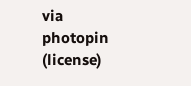via photopin (license)